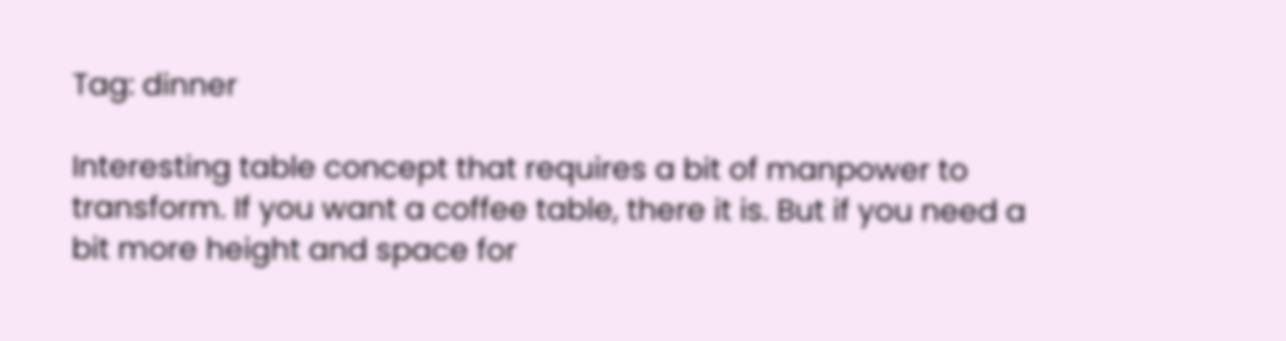Tag: dinner

Interesting table concept that requires a bit of manpower to transform. If you want a coffee table, there it is. But if you need a bit more height and space for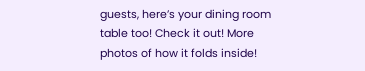guests, here’s your dining room table too! Check it out! More photos of how it folds inside!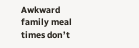Awkward family meal times don’t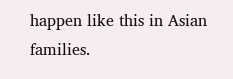happen like this in Asian families.